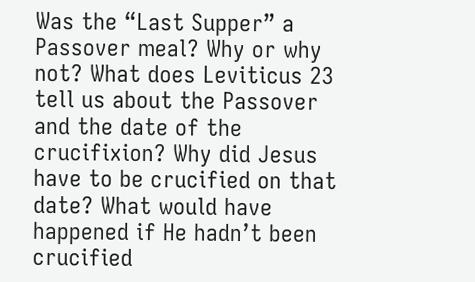Was the “Last Supper” a Passover meal? Why or why not? What does Leviticus 23 tell us about the Passover and the date of the crucifixion? Why did Jesus have to be crucified on that date? What would have happened if He hadn’t been crucified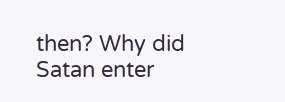then? Why did Satan enter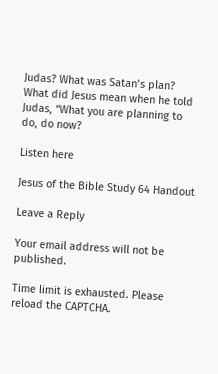Judas? What was Satan’s plan? What did Jesus mean when he told Judas, “What you are planning to do, do now?

Listen here

Jesus of the Bible Study 64 Handout

Leave a Reply

Your email address will not be published.

Time limit is exhausted. Please reload the CAPTCHA.